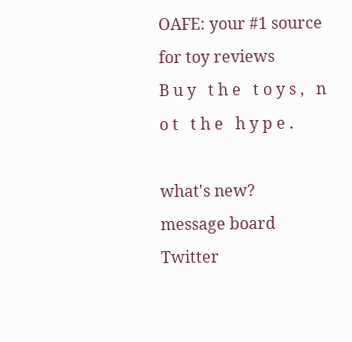OAFE: your #1 source for toy reviews
B u y   t h e   t o y s ,   n o t   t h e   h y p e .

what's new?
message board
Twitter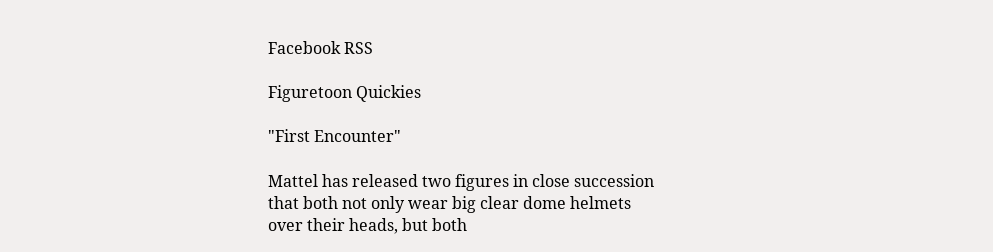Facebook RSS

Figuretoon Quickies

"First Encounter"

Mattel has released two figures in close succession that both not only wear big clear dome helmets over their heads, but both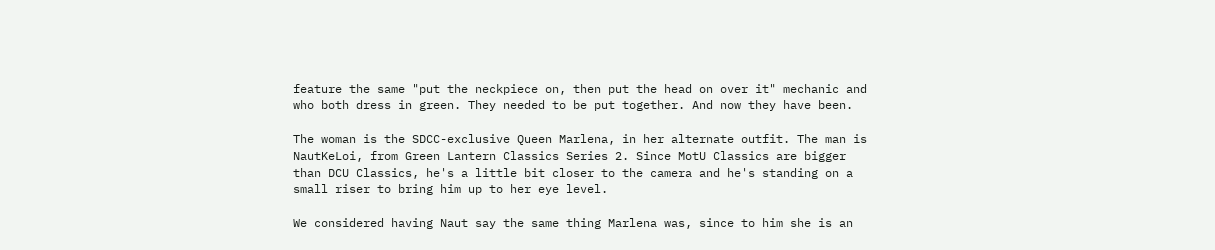feature the same "put the neckpiece on, then put the head on over it" mechanic and who both dress in green. They needed to be put together. And now they have been.

The woman is the SDCC-exclusive Queen Marlena, in her alternate outfit. The man is NautKeLoi, from Green Lantern Classics Series 2. Since MotU Classics are bigger than DCU Classics, he's a little bit closer to the camera and he's standing on a small riser to bring him up to her eye level.

We considered having Naut say the same thing Marlena was, since to him she is an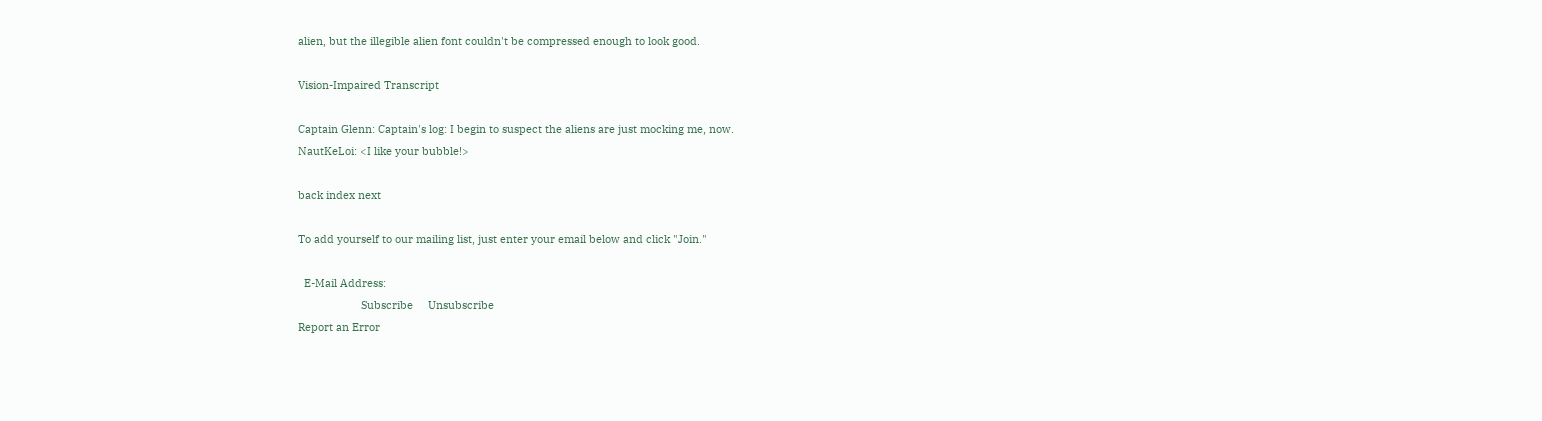alien, but the illegible alien font couldn't be compressed enough to look good.

Vision-Impaired Transcript

Captain Glenn: Captain's log: I begin to suspect the aliens are just mocking me, now.
NautKeLoi: <I like your bubble!>

back index next

To add yourself to our mailing list, just enter your email below and click "Join."

  E-Mail Address:
                     Subscribe     Unsubscribe
Report an Error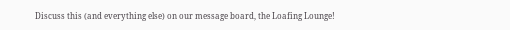Discuss this (and everything else) on our message board, the Loafing Lounge!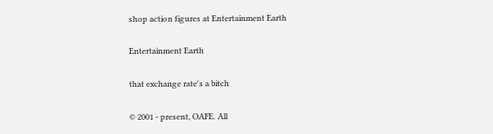shop action figures at Entertainment Earth

Entertainment Earth

that exchange rate's a bitch

© 2001 - present, OAFE. All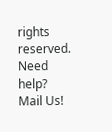rights reserved.
Need help? Mail Us!